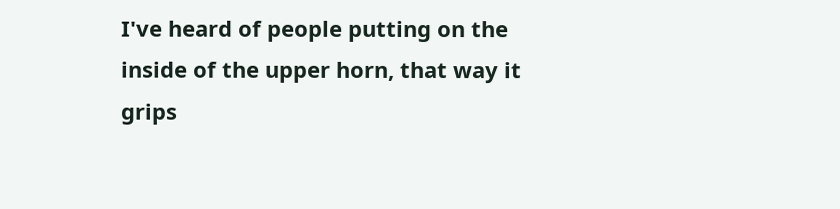I've heard of people putting on the inside of the upper horn, that way it grips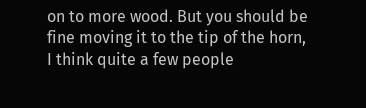on to more wood. But you should be fine moving it to the tip of the horn, I think quite a few people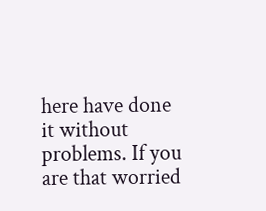here have done it without problems. If you are that worried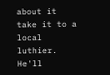about it take it to a local luthier. He'll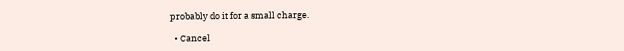probably do it for a small charge.

  • Cancel